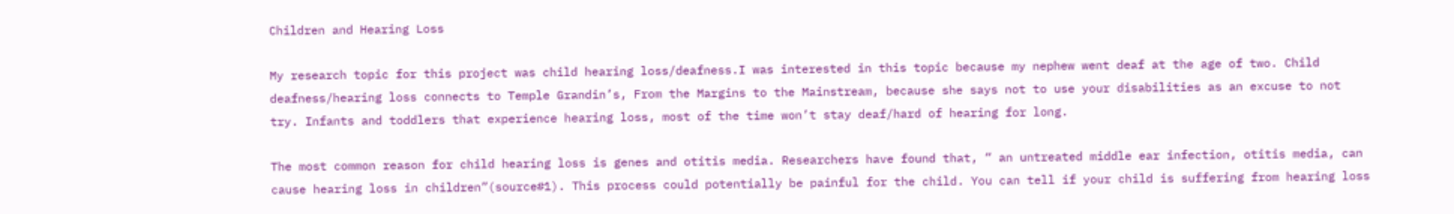Children and Hearing Loss

My research topic for this project was child hearing loss/deafness.I was interested in this topic because my nephew went deaf at the age of two. Child deafness/hearing loss connects to Temple Grandin’s, From the Margins to the Mainstream, because she says not to use your disabilities as an excuse to not try. Infants and toddlers that experience hearing loss, most of the time won’t stay deaf/hard of hearing for long.

The most common reason for child hearing loss is genes and otitis media. Researchers have found that, “ an untreated middle ear infection, otitis media, can cause hearing loss in children”(source#1). This process could potentially be painful for the child. You can tell if your child is suffering from hearing loss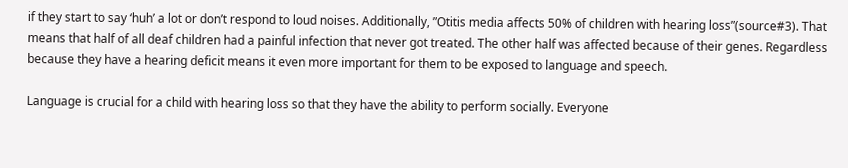if they start to say ‘huh’ a lot or don’t respond to loud noises. Additionally, ”Otitis media affects 50% of children with hearing loss”(source#3). That means that half of all deaf children had a painful infection that never got treated. The other half was affected because of their genes. Regardless because they have a hearing deficit means it even more important for them to be exposed to language and speech.

Language is crucial for a child with hearing loss so that they have the ability to perform socially. Everyone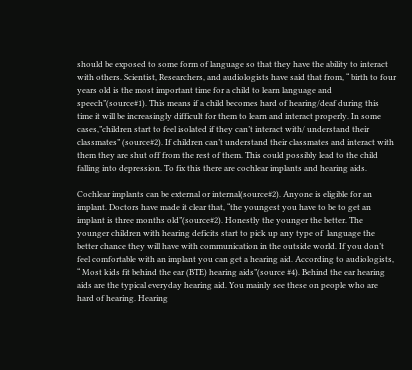should be exposed to some form of language so that they have the ability to interact with others. Scientist, Researchers, and audiologists have said that from, “ birth to four years old is the most important time for a child to learn language and speech”(source#1). This means if a child becomes hard of hearing/deaf during this time it will be increasingly difficult for them to learn and interact properly. In some cases,”children start to feel isolated if they can’t interact with/ understand their classmates” (source#2). If children can’t understand their classmates and interact with them they are shut off from the rest of them. This could possibly lead to the child falling into depression. To fix this there are cochlear implants and hearing aids.

Cochlear implants can be external or internal(source#2). Anyone is eligible for an implant. Doctors have made it clear that, “the youngest you have to be to get an implant is three months old”(source#2). Honestly the younger the better. The younger children with hearing deficits start to pick up any type of  language the better chance they will have with communication in the outside world. If you don’t feel comfortable with an implant you can get a hearing aid. According to audiologists, “ Most kids fit behind the ear (BTE) hearing aids”(source #4). Behind the ear hearing aids are the typical everyday hearing aid. You mainly see these on people who are hard of hearing. Hearing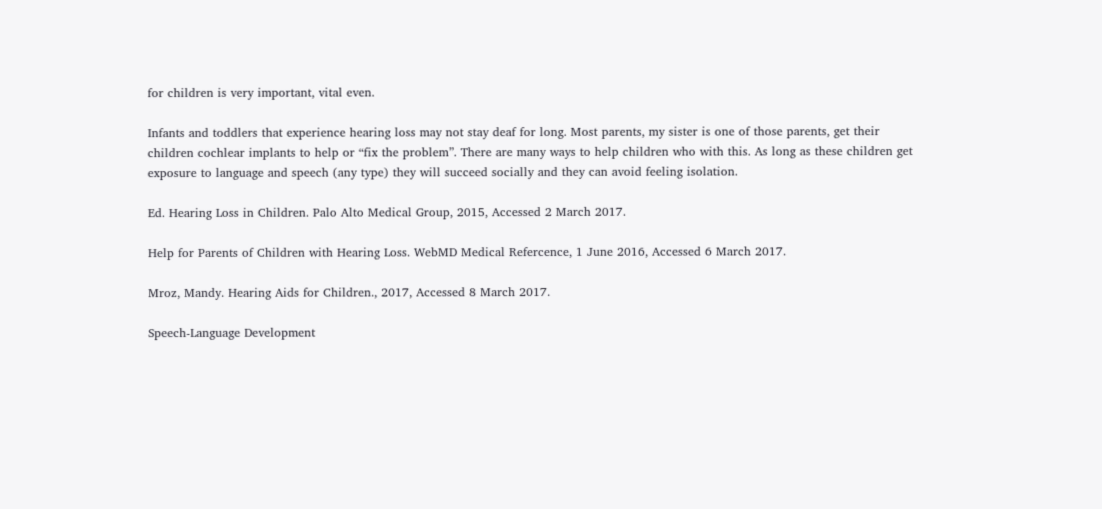for children is very important, vital even.

Infants and toddlers that experience hearing loss may not stay deaf for long. Most parents, my sister is one of those parents, get their children cochlear implants to help or “fix the problem”. There are many ways to help children who with this. As long as these children get exposure to language and speech (any type) they will succeed socially and they can avoid feeling isolation.

Ed. Hearing Loss in Children. Palo Alto Medical Group, 2015, Accessed 2 March 2017.

Help for Parents of Children with Hearing Loss. WebMD Medical Refercence, 1 June 2016, Accessed 6 March 2017.

Mroz, Mandy. Hearing Aids for Children., 2017, Accessed 8 March 2017.

Speech-Language Development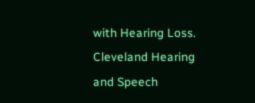with Hearing Loss. Cleveland Hearing and Speech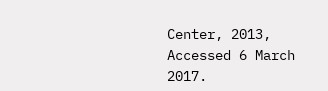Center, 2013, Accessed 6 March 2017.